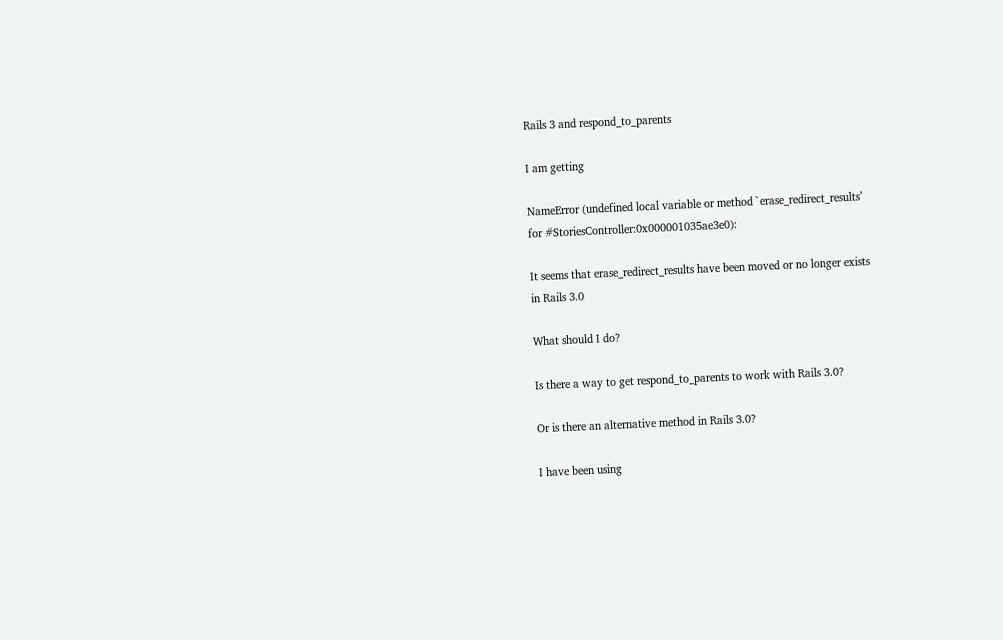Rails 3 and respond_to_parents

I am getting

NameError (undefined local variable or method `erase_redirect_results’
for #StoriesController:0x000001035ae3e0):

It seems that erase_redirect_results have been moved or no longer exists
in Rails 3.0

What should I do?

Is there a way to get respond_to_parents to work with Rails 3.0?

Or is there an alternative method in Rails 3.0?

I have been using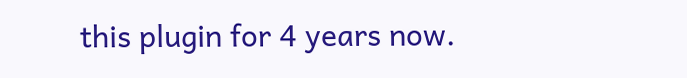this plugin for 4 years now.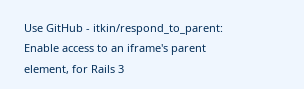Use GitHub - itkin/respond_to_parent: Enable access to an iframe's parent element, for Rails 3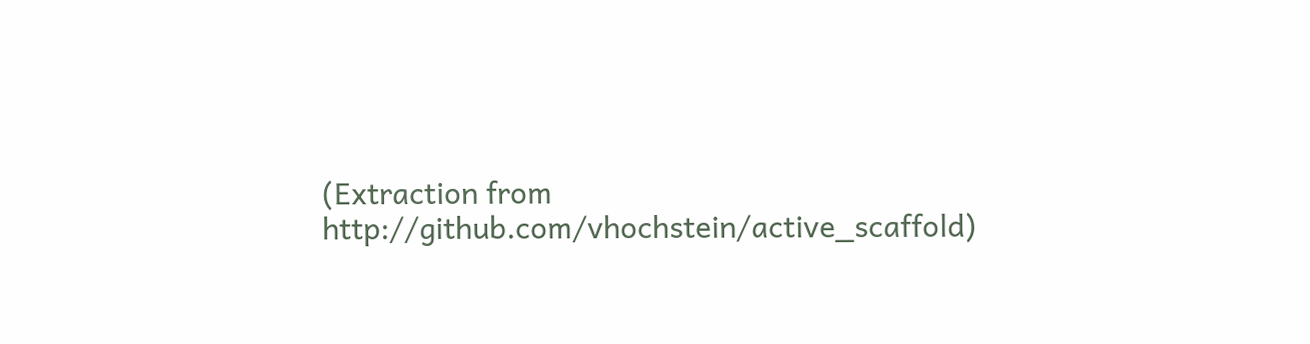(Extraction from http://github.com/vhochstein/active_scaffold)